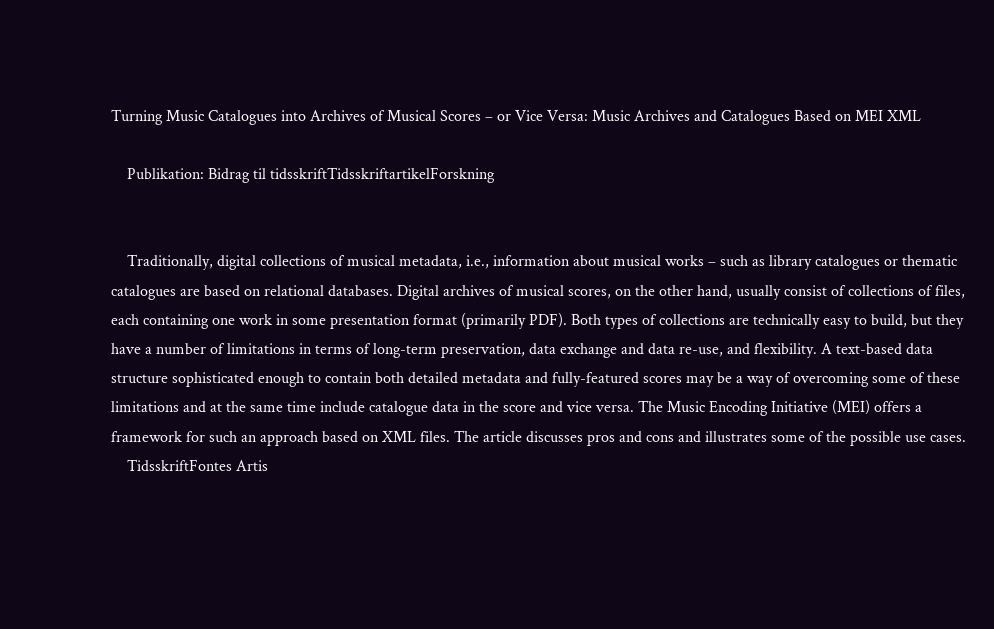Turning Music Catalogues into Archives of Musical Scores – or Vice Versa: Music Archives and Catalogues Based on MEI XML

    Publikation: Bidrag til tidsskriftTidsskriftartikelForskning


    Traditionally, digital collections of musical metadata, i.e., information about musical works – such as library catalogues or thematic catalogues are based on relational databases. Digital archives of musical scores, on the other hand, usually consist of collections of files, each containing one work in some presentation format (primarily PDF). Both types of collections are technically easy to build, but they have a number of limitations in terms of long-term preservation, data exchange and data re-use, and flexibility. A text-based data structure sophisticated enough to contain both detailed metadata and fully-featured scores may be a way of overcoming some of these limitations and at the same time include catalogue data in the score and vice versa. The Music Encoding Initiative (MEI) offers a framework for such an approach based on XML files. The article discusses pros and cons and illustrates some of the possible use cases.
    TidsskriftFontes Artis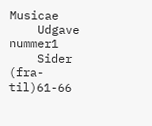Musicae
    Udgave nummer1
    Sider (fra-til)61-66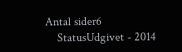Antal sider6
    StatusUdgivet - 2014